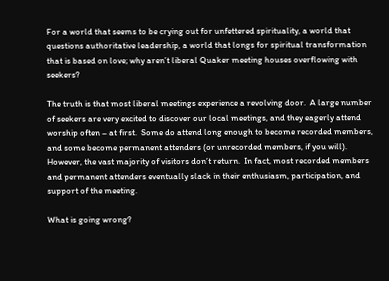For a world that seems to be crying out for unfettered spirituality, a world that questions authoritative leadership, a world that longs for spiritual transformation that is based on love; why aren’t liberal Quaker meeting houses overflowing with seekers?

The truth is that most liberal meetings experience a revolving door.  A large number of seekers are very excited to discover our local meetings, and they eagerly attend worship often – at first.  Some do attend long enough to become recorded members, and some become permanent attenders (or unrecorded members, if you will).  However, the vast majority of visitors don’t return.  In fact, most recorded members and permanent attenders eventually slack in their enthusiasm, participation, and support of the meeting.

What is going wrong?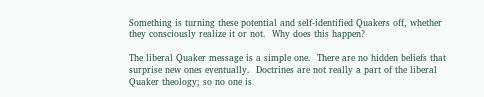Something is turning these potential and self-identified Quakers off, whether they consciously realize it or not.  Why does this happen?

The liberal Quaker message is a simple one.  There are no hidden beliefs that surprise new ones eventually.  Doctrines are not really a part of the liberal Quaker theology; so no one is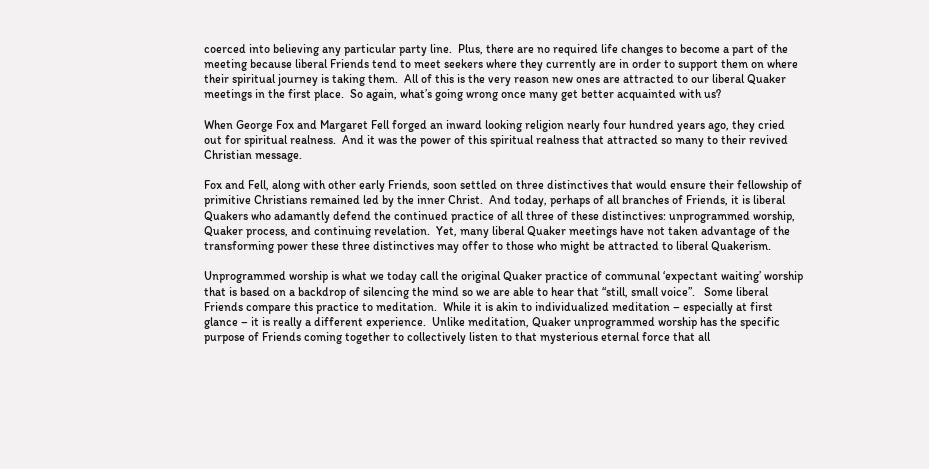coerced into believing any particular party line.  Plus, there are no required life changes to become a part of the meeting because liberal Friends tend to meet seekers where they currently are in order to support them on where their spiritual journey is taking them.  All of this is the very reason new ones are attracted to our liberal Quaker meetings in the first place.  So again, what’s going wrong once many get better acquainted with us?

When George Fox and Margaret Fell forged an inward looking religion nearly four hundred years ago, they cried out for spiritual realness.  And it was the power of this spiritual realness that attracted so many to their revived Christian message.

Fox and Fell, along with other early Friends, soon settled on three distinctives that would ensure their fellowship of primitive Christians remained led by the inner Christ.  And today, perhaps of all branches of Friends, it is liberal Quakers who adamantly defend the continued practice of all three of these distinctives: unprogrammed worship, Quaker process, and continuing revelation.  Yet, many liberal Quaker meetings have not taken advantage of the transforming power these three distinctives may offer to those who might be attracted to liberal Quakerism.

Unprogrammed worship is what we today call the original Quaker practice of communal ‘expectant waiting’ worship that is based on a backdrop of silencing the mind so we are able to hear that “still, small voice”.   Some liberal Friends compare this practice to meditation.  While it is akin to individualized meditation – especially at first glance – it is really a different experience.  Unlike meditation, Quaker unprogrammed worship has the specific purpose of Friends coming together to collectively listen to that mysterious eternal force that all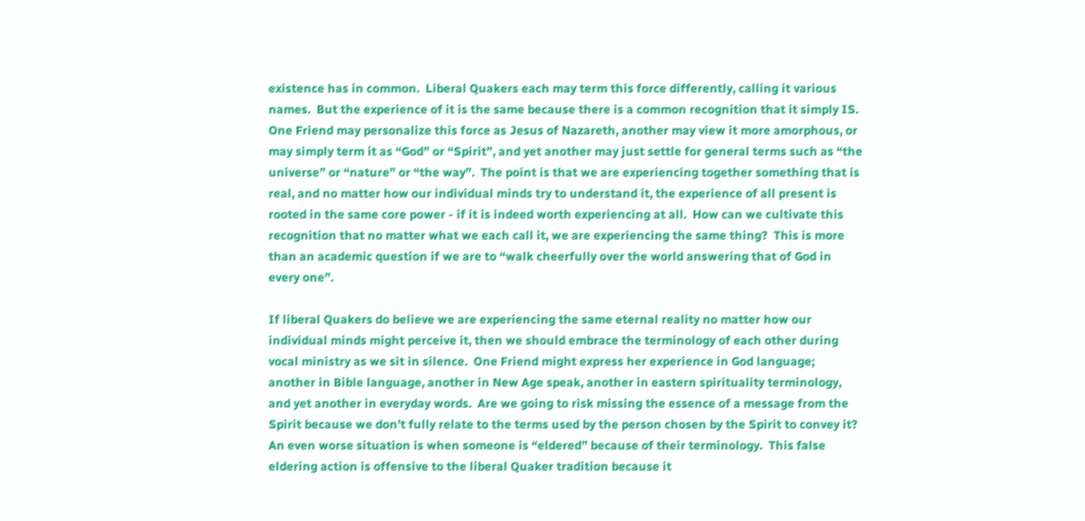existence has in common.  Liberal Quakers each may term this force differently, calling it various names.  But the experience of it is the same because there is a common recognition that it simply IS.  One Friend may personalize this force as Jesus of Nazareth, another may view it more amorphous, or may simply term it as “God” or “Spirit”, and yet another may just settle for general terms such as “the universe” or “nature” or “the way”.  The point is that we are experiencing together something that is real, and no matter how our individual minds try to understand it, the experience of all present is rooted in the same core power - if it is indeed worth experiencing at all.  How can we cultivate this recognition that no matter what we each call it, we are experiencing the same thing?  This is more than an academic question if we are to “walk cheerfully over the world answering that of God in every one”.

If liberal Quakers do believe we are experiencing the same eternal reality no matter how our individual minds might perceive it, then we should embrace the terminology of each other during vocal ministry as we sit in silence.  One Friend might express her experience in God language; another in Bible language, another in New Age speak, another in eastern spirituality terminology, and yet another in everyday words.  Are we going to risk missing the essence of a message from the Spirit because we don’t fully relate to the terms used by the person chosen by the Spirit to convey it?  An even worse situation is when someone is “eldered” because of their terminology.  This false eldering action is offensive to the liberal Quaker tradition because it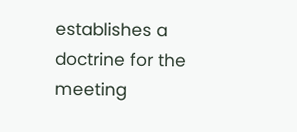establishes a doctrine for the meeting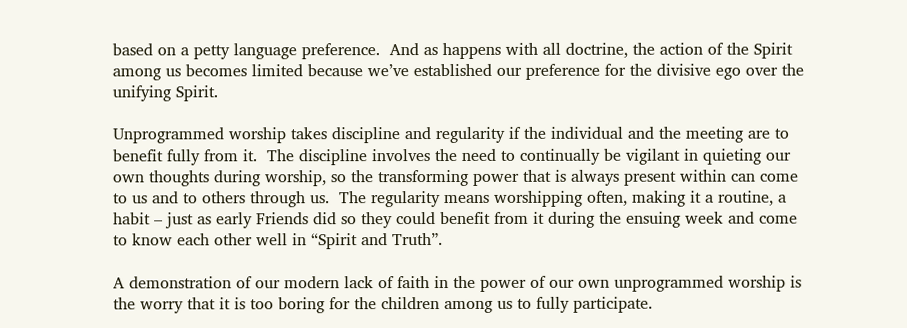based on a petty language preference.  And as happens with all doctrine, the action of the Spirit among us becomes limited because we’ve established our preference for the divisive ego over the unifying Spirit.

Unprogrammed worship takes discipline and regularity if the individual and the meeting are to benefit fully from it.  The discipline involves the need to continually be vigilant in quieting our own thoughts during worship, so the transforming power that is always present within can come to us and to others through us.  The regularity means worshipping often, making it a routine, a habit – just as early Friends did so they could benefit from it during the ensuing week and come to know each other well in “Spirit and Truth”.

A demonstration of our modern lack of faith in the power of our own unprogrammed worship is the worry that it is too boring for the children among us to fully participate.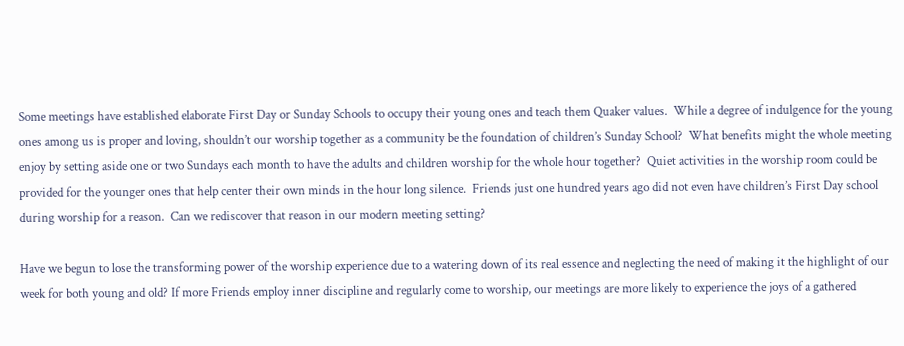Some meetings have established elaborate First Day or Sunday Schools to occupy their young ones and teach them Quaker values.  While a degree of indulgence for the young ones among us is proper and loving, shouldn’t our worship together as a community be the foundation of children’s Sunday School?  What benefits might the whole meeting enjoy by setting aside one or two Sundays each month to have the adults and children worship for the whole hour together?  Quiet activities in the worship room could be provided for the younger ones that help center their own minds in the hour long silence.  Friends just one hundred years ago did not even have children’s First Day school during worship for a reason.  Can we rediscover that reason in our modern meeting setting?

Have we begun to lose the transforming power of the worship experience due to a watering down of its real essence and neglecting the need of making it the highlight of our week for both young and old? If more Friends employ inner discipline and regularly come to worship, our meetings are more likely to experience the joys of a gathered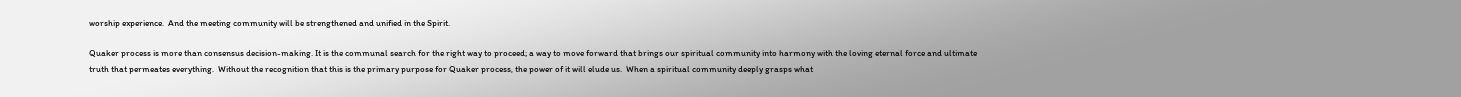worship experience.  And the meeting community will be strengthened and unified in the Spirit.

Quaker process is more than consensus decision-making. It is the communal search for the right way to proceed; a way to move forward that brings our spiritual community into harmony with the loving eternal force and ultimate truth that permeates everything.  Without the recognition that this is the primary purpose for Quaker process, the power of it will elude us.  When a spiritual community deeply grasps what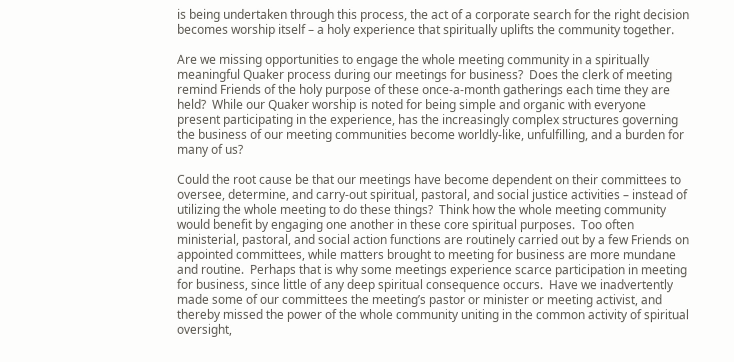is being undertaken through this process, the act of a corporate search for the right decision becomes worship itself – a holy experience that spiritually uplifts the community together.

Are we missing opportunities to engage the whole meeting community in a spiritually meaningful Quaker process during our meetings for business?  Does the clerk of meeting remind Friends of the holy purpose of these once-a-month gatherings each time they are held?  While our Quaker worship is noted for being simple and organic with everyone present participating in the experience, has the increasingly complex structures governing the business of our meeting communities become worldly-like, unfulfilling, and a burden for many of us?

Could the root cause be that our meetings have become dependent on their committees to oversee, determine, and carry-out spiritual, pastoral, and social justice activities – instead of utilizing the whole meeting to do these things?  Think how the whole meeting community would benefit by engaging one another in these core spiritual purposes.  Too often ministerial, pastoral, and social action functions are routinely carried out by a few Friends on appointed committees, while matters brought to meeting for business are more mundane and routine.  Perhaps that is why some meetings experience scarce participation in meeting for business, since little of any deep spiritual consequence occurs.  Have we inadvertently made some of our committees the meeting’s pastor or minister or meeting activist, and thereby missed the power of the whole community uniting in the common activity of spiritual oversight,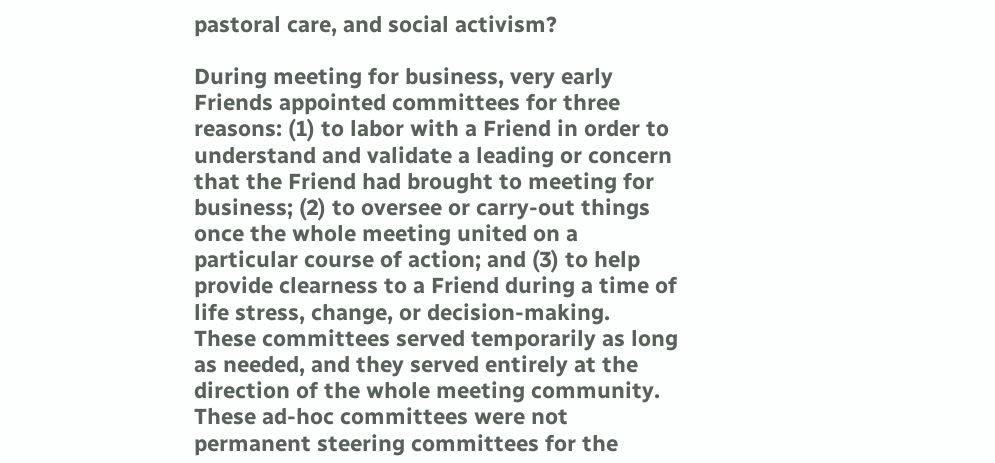pastoral care, and social activism?

During meeting for business, very early Friends appointed committees for three reasons: (1) to labor with a Friend in order to understand and validate a leading or concern that the Friend had brought to meeting for business; (2) to oversee or carry-out things once the whole meeting united on a particular course of action; and (3) to help provide clearness to a Friend during a time of life stress, change, or decision-making.  These committees served temporarily as long as needed, and they served entirely at the direction of the whole meeting community.  These ad-hoc committees were not permanent steering committees for the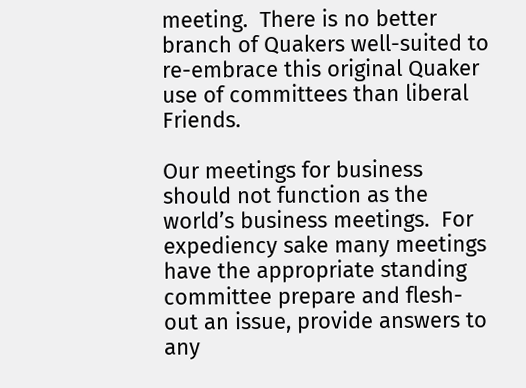meeting.  There is no better branch of Quakers well-suited to re-embrace this original Quaker use of committees than liberal Friends.

Our meetings for business should not function as the world’s business meetings.  For expediency sake many meetings have the appropriate standing committee prepare and flesh-out an issue, provide answers to any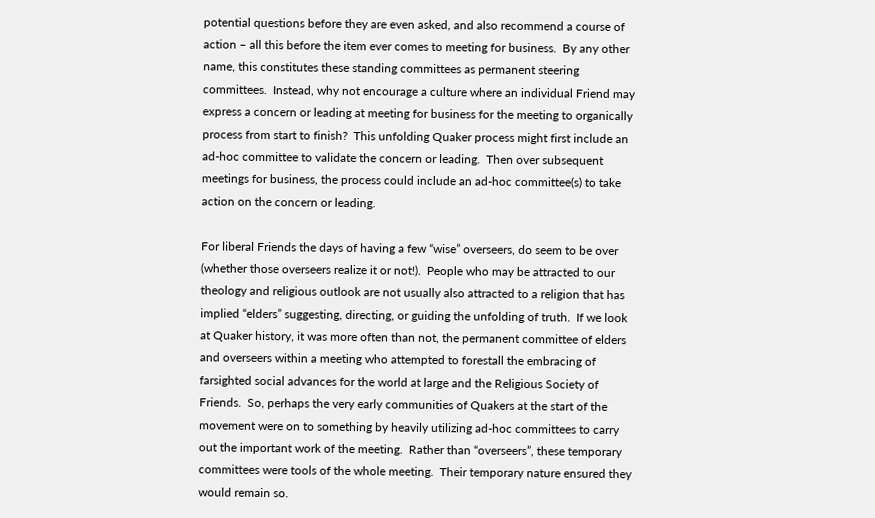potential questions before they are even asked, and also recommend a course of action – all this before the item ever comes to meeting for business.  By any other name, this constitutes these standing committees as permanent steering committees.  Instead, why not encourage a culture where an individual Friend may express a concern or leading at meeting for business for the meeting to organically process from start to finish?  This unfolding Quaker process might first include an ad-hoc committee to validate the concern or leading.  Then over subsequent meetings for business, the process could include an ad-hoc committee(s) to take action on the concern or leading.

For liberal Friends the days of having a few “wise” overseers, do seem to be over (whether those overseers realize it or not!).  People who may be attracted to our theology and religious outlook are not usually also attracted to a religion that has implied “elders” suggesting, directing, or guiding the unfolding of truth.  If we look at Quaker history, it was more often than not, the permanent committee of elders and overseers within a meeting who attempted to forestall the embracing of farsighted social advances for the world at large and the Religious Society of Friends.  So, perhaps the very early communities of Quakers at the start of the movement were on to something by heavily utilizing ad-hoc committees to carry out the important work of the meeting.  Rather than “overseers”, these temporary committees were tools of the whole meeting.  Their temporary nature ensured they would remain so.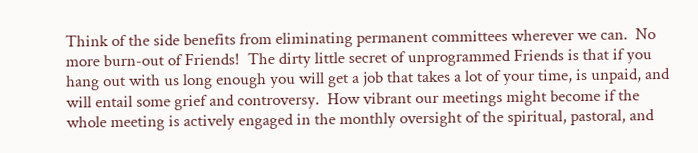Think of the side benefits from eliminating permanent committees wherever we can.  No more burn-out of Friends!  The dirty little secret of unprogrammed Friends is that if you hang out with us long enough you will get a job that takes a lot of your time, is unpaid, and will entail some grief and controversy.  How vibrant our meetings might become if the whole meeting is actively engaged in the monthly oversight of the spiritual, pastoral, and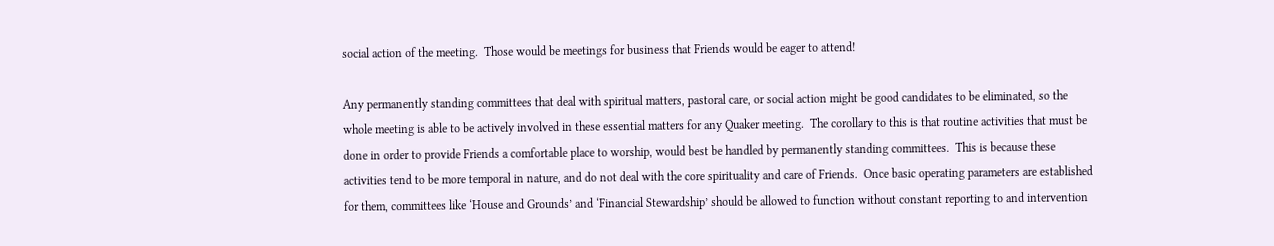social action of the meeting.  Those would be meetings for business that Friends would be eager to attend!

Any permanently standing committees that deal with spiritual matters, pastoral care, or social action might be good candidates to be eliminated, so the whole meeting is able to be actively involved in these essential matters for any Quaker meeting.  The corollary to this is that routine activities that must be done in order to provide Friends a comfortable place to worship, would best be handled by permanently standing committees.  This is because these activities tend to be more temporal in nature, and do not deal with the core spirituality and care of Friends.  Once basic operating parameters are established for them, committees like ‘House and Grounds’ and ‘Financial Stewardship’ should be allowed to function without constant reporting to and intervention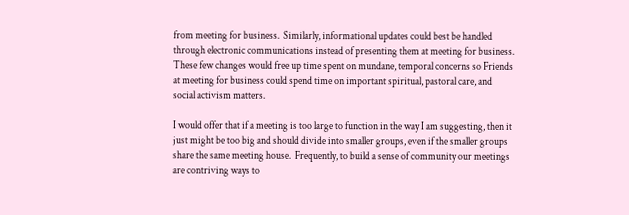from meeting for business.  Similarly, informational updates could best be handled through electronic communications instead of presenting them at meeting for business. These few changes would free up time spent on mundane, temporal concerns so Friends at meeting for business could spend time on important spiritual, pastoral care, and social activism matters.

I would offer that if a meeting is too large to function in the way I am suggesting, then it just might be too big and should divide into smaller groups, even if the smaller groups share the same meeting house.  Frequently, to build a sense of community our meetings are contriving ways to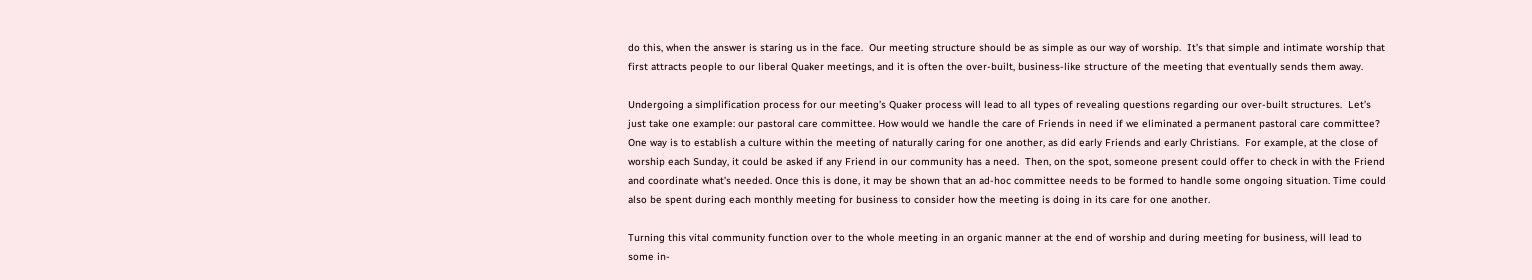do this, when the answer is staring us in the face.  Our meeting structure should be as simple as our way of worship.  It’s that simple and intimate worship that first attracts people to our liberal Quaker meetings, and it is often the over-built, business-like structure of the meeting that eventually sends them away.

Undergoing a simplification process for our meeting’s Quaker process will lead to all types of revealing questions regarding our over-built structures.  Let’s just take one example: our pastoral care committee. How would we handle the care of Friends in need if we eliminated a permanent pastoral care committee?  One way is to establish a culture within the meeting of naturally caring for one another, as did early Friends and early Christians.  For example, at the close of worship each Sunday, it could be asked if any Friend in our community has a need.  Then, on the spot, someone present could offer to check in with the Friend and coordinate what’s needed. Once this is done, it may be shown that an ad-hoc committee needs to be formed to handle some ongoing situation. Time could also be spent during each monthly meeting for business to consider how the meeting is doing in its care for one another.

Turning this vital community function over to the whole meeting in an organic manner at the end of worship and during meeting for business, will lead to some in-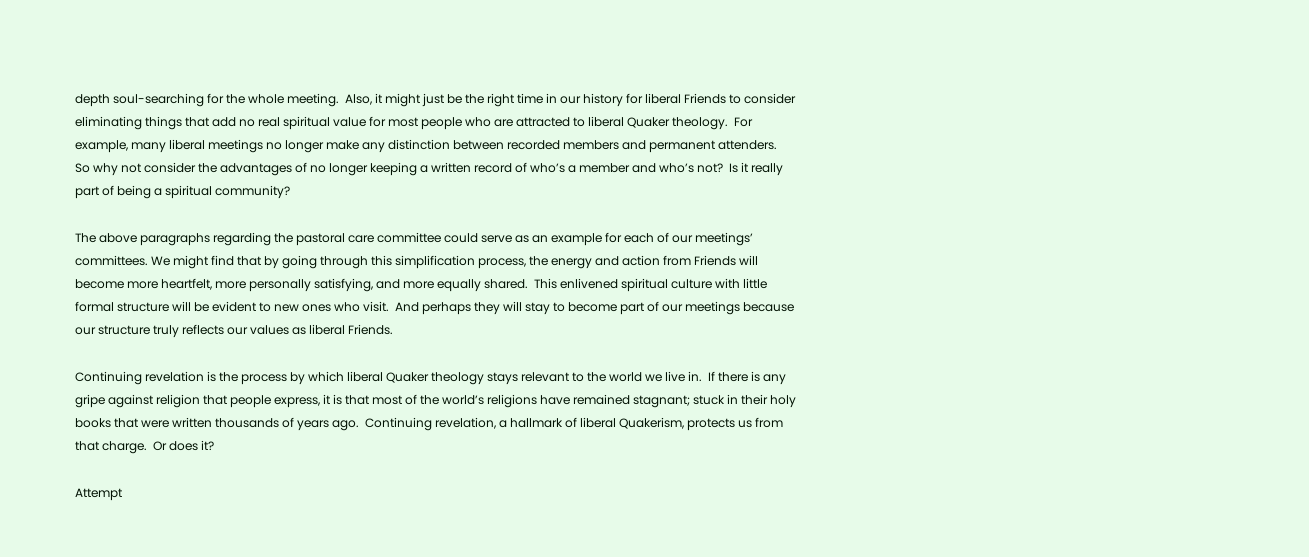depth soul-searching for the whole meeting.  Also, it might just be the right time in our history for liberal Friends to consider eliminating things that add no real spiritual value for most people who are attracted to liberal Quaker theology.  For example, many liberal meetings no longer make any distinction between recorded members and permanent attenders.  So why not consider the advantages of no longer keeping a written record of who’s a member and who’s not?  Is it really part of being a spiritual community?

The above paragraphs regarding the pastoral care committee could serve as an example for each of our meetings’ committees. We might find that by going through this simplification process, the energy and action from Friends will become more heartfelt, more personally satisfying, and more equally shared.  This enlivened spiritual culture with little formal structure will be evident to new ones who visit.  And perhaps they will stay to become part of our meetings because our structure truly reflects our values as liberal Friends.

Continuing revelation is the process by which liberal Quaker theology stays relevant to the world we live in.  If there is any gripe against religion that people express, it is that most of the world’s religions have remained stagnant; stuck in their holy books that were written thousands of years ago.  Continuing revelation, a hallmark of liberal Quakerism, protects us from that charge.  Or does it?

Attempt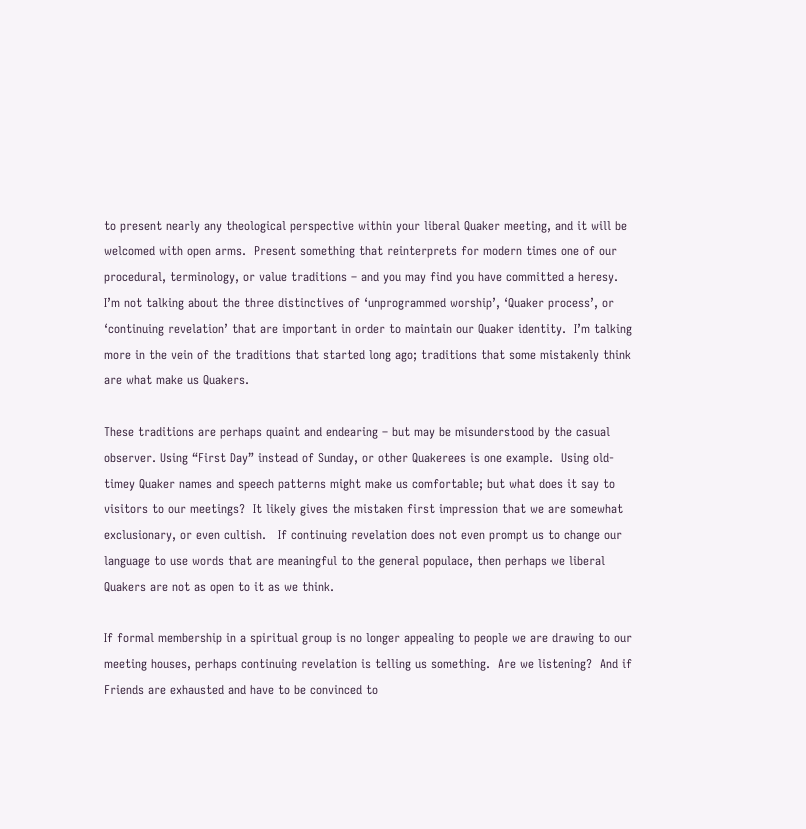to present nearly any theological perspective within your liberal Quaker meeting, and it will be welcomed with open arms.  Present something that reinterprets for modern times one of our procedural, terminology, or value traditions – and you may find you have committed a heresy.  I’m not talking about the three distinctives of ‘unprogrammed worship’, ‘Quaker process’, or ‘continuing revelation’ that are important in order to maintain our Quaker identity.  I’m talking more in the vein of the traditions that started long ago; traditions that some mistakenly think are what make us Quakers.

These traditions are perhaps quaint and endearing – but may be misunderstood by the casual observer. Using “First Day” instead of Sunday, or other Quakerees is one example.  Using old-timey Quaker names and speech patterns might make us comfortable; but what does it say to visitors to our meetings?  It likely gives the mistaken first impression that we are somewhat exclusionary, or even cultish.   If continuing revelation does not even prompt us to change our language to use words that are meaningful to the general populace, then perhaps we liberal Quakers are not as open to it as we think.

If formal membership in a spiritual group is no longer appealing to people we are drawing to our meeting houses, perhaps continuing revelation is telling us something.  Are we listening?  And if Friends are exhausted and have to be convinced to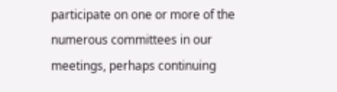participate on one or more of the numerous committees in our meetings, perhaps continuing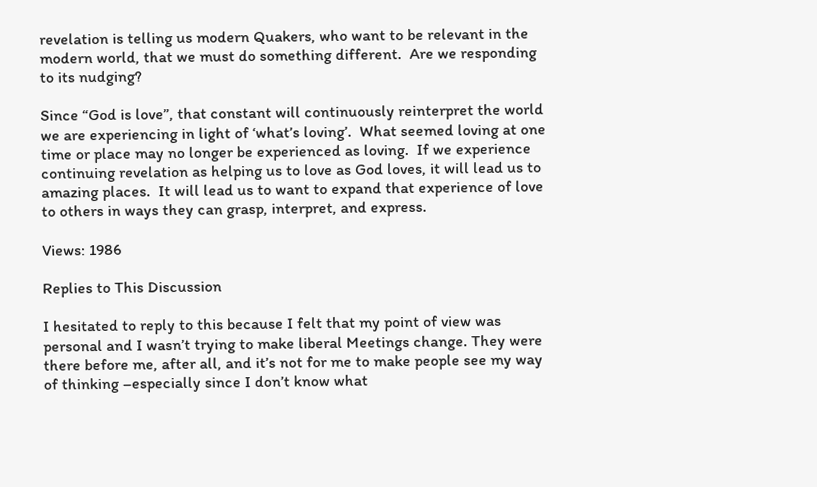revelation is telling us modern Quakers, who want to be relevant in the modern world, that we must do something different.  Are we responding to its nudging?

Since “God is love”, that constant will continuously reinterpret the world we are experiencing in light of ‘what’s loving’.  What seemed loving at one time or place may no longer be experienced as loving.  If we experience continuing revelation as helping us to love as God loves, it will lead us to amazing places.  It will lead us to want to expand that experience of love to others in ways they can grasp, interpret, and express.

Views: 1986

Replies to This Discussion

I hesitated to reply to this because I felt that my point of view was personal and I wasn’t trying to make liberal Meetings change. They were there before me, after all, and it’s not for me to make people see my way of thinking –especially since I don’t know what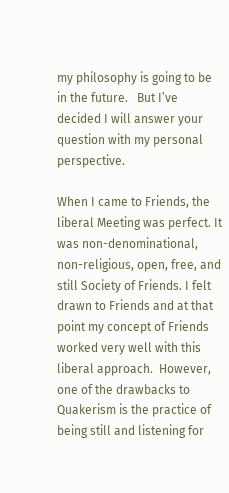my philosophy is going to be in the future.   But I’ve decided I will answer your question with my personal perspective.

When I came to Friends, the liberal Meeting was perfect. It was non-denominational, non-religious, open, free, and still Society of Friends. I felt drawn to Friends and at that point my concept of Friends worked very well with this liberal approach.  However, one of the drawbacks to Quakerism is the practice of being still and listening for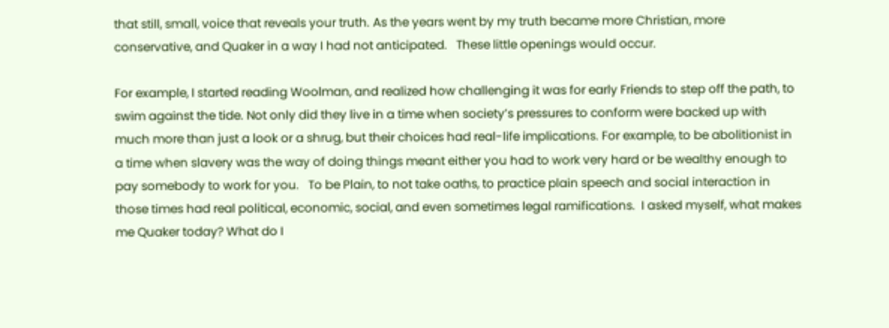that still, small, voice that reveals your truth. As the years went by my truth became more Christian, more conservative, and Quaker in a way I had not anticipated.   These little openings would occur.

For example, I started reading Woolman, and realized how challenging it was for early Friends to step off the path, to swim against the tide. Not only did they live in a time when society’s pressures to conform were backed up with much more than just a look or a shrug, but their choices had real-life implications. For example, to be abolitionist in a time when slavery was the way of doing things meant either you had to work very hard or be wealthy enough to pay somebody to work for you.   To be Plain, to not take oaths, to practice plain speech and social interaction in those times had real political, economic, social, and even sometimes legal ramifications.  I asked myself, what makes me Quaker today? What do I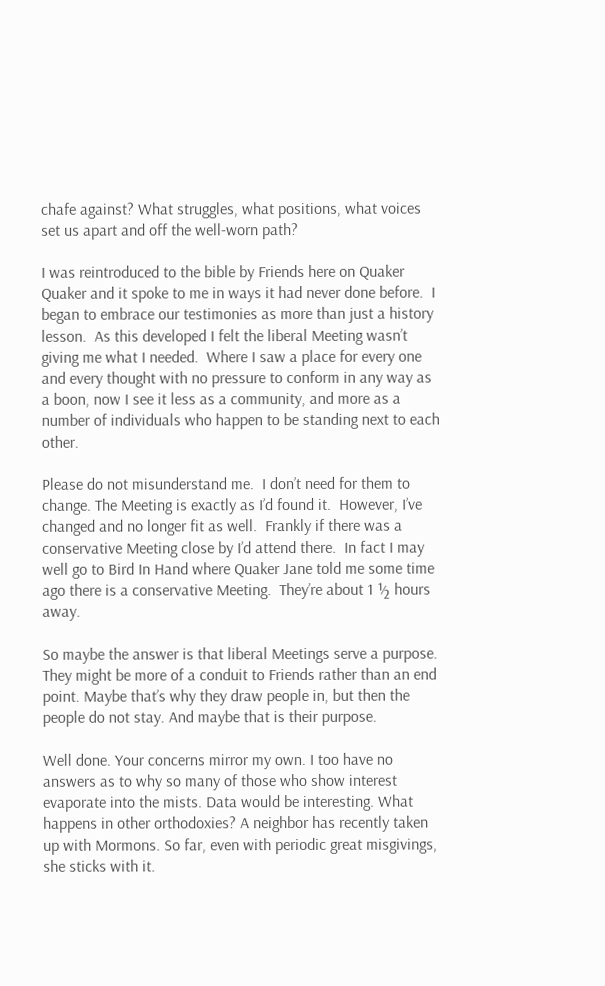chafe against? What struggles, what positions, what voices set us apart and off the well-worn path?

I was reintroduced to the bible by Friends here on Quaker Quaker and it spoke to me in ways it had never done before.  I began to embrace our testimonies as more than just a history lesson.  As this developed I felt the liberal Meeting wasn’t giving me what I needed.  Where I saw a place for every one and every thought with no pressure to conform in any way as a boon, now I see it less as a community, and more as a number of individuals who happen to be standing next to each other.

Please do not misunderstand me.  I don’t need for them to change. The Meeting is exactly as I’d found it.  However, I’ve changed and no longer fit as well.  Frankly if there was a conservative Meeting close by I’d attend there.  In fact I may well go to Bird In Hand where Quaker Jane told me some time ago there is a conservative Meeting.  They’re about 1 ½ hours away.

So maybe the answer is that liberal Meetings serve a purpose. They might be more of a conduit to Friends rather than an end point. Maybe that’s why they draw people in, but then the people do not stay. And maybe that is their purpose.

Well done. Your concerns mirror my own. I too have no answers as to why so many of those who show interest evaporate into the mists. Data would be interesting. What happens in other orthodoxies? A neighbor has recently taken up with Mormons. So far, even with periodic great misgivings, she sticks with it.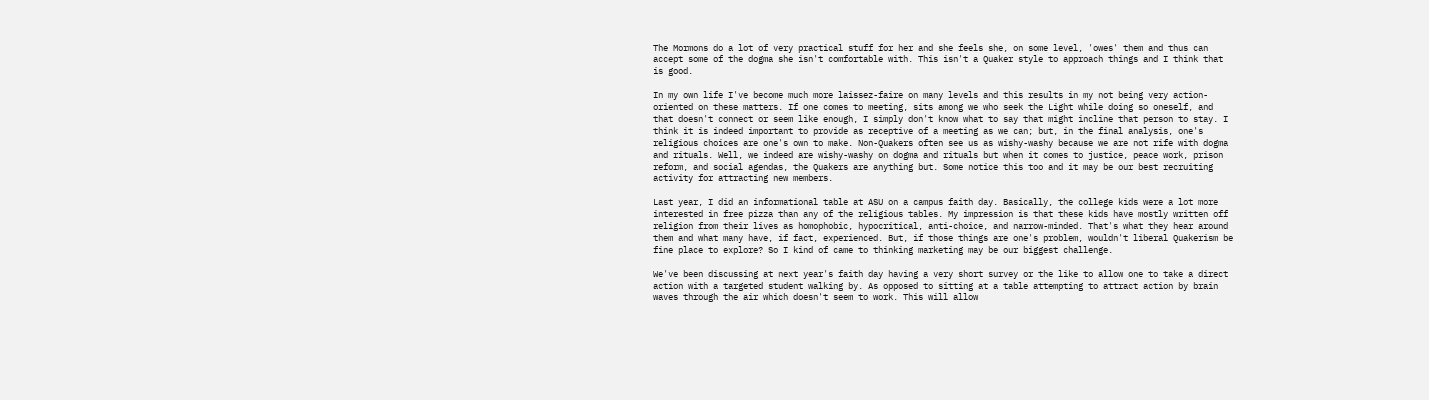The Mormons do a lot of very practical stuff for her and she feels she, on some level, 'owes' them and thus can accept some of the dogma she isn't comfortable with. This isn't a Quaker style to approach things and I think that is good.

In my own life I've become much more laissez-faire on many levels and this results in my not being very action-oriented on these matters. If one comes to meeting, sits among we who seek the Light while doing so oneself, and that doesn't connect or seem like enough, I simply don't know what to say that might incline that person to stay. I think it is indeed important to provide as receptive of a meeting as we can; but, in the final analysis, one's religious choices are one's own to make. Non-Quakers often see us as wishy-washy because we are not rife with dogma and rituals. Well, we indeed are wishy-washy on dogma and rituals but when it comes to justice, peace work, prison reform, and social agendas, the Quakers are anything but. Some notice this too and it may be our best recruiting activity for attracting new members.

Last year, I did an informational table at ASU on a campus faith day. Basically, the college kids were a lot more interested in free pizza than any of the religious tables. My impression is that these kids have mostly written off religion from their lives as homophobic, hypocritical, anti-choice, and narrow-minded. That's what they hear around them and what many have, if fact, experienced. But, if those things are one's problem, wouldn't liberal Quakerism be fine place to explore? So I kind of came to thinking marketing may be our biggest challenge.

We've been discussing at next year's faith day having a very short survey or the like to allow one to take a direct action with a targeted student walking by. As opposed to sitting at a table attempting to attract action by brain waves through the air which doesn't seem to work. This will allow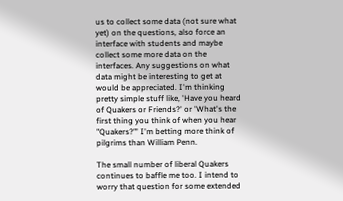us to collect some data (not sure what yet) on the questions, also force an interface with students and maybe collect some more data on the interfaces. Any suggestions on what data might be interesting to get at would be appreciated. I'm thinking pretty simple stuff like, 'Have you heard of Quakers or Friends?' or 'What's the first thing you think of when you hear "Quakers?"' I'm betting more think of pilgrims than William Penn.

The small number of liberal Quakers continues to baffle me too. I intend to worry that question for some extended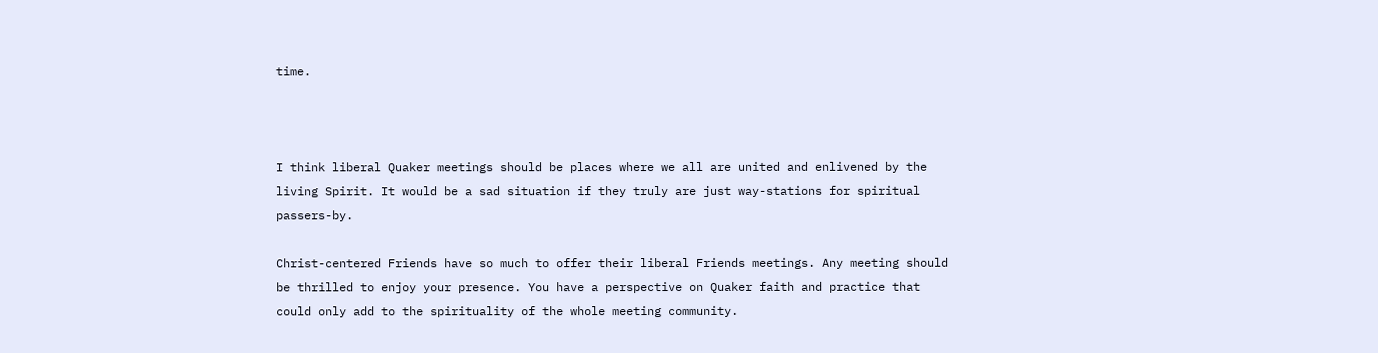time.



I think liberal Quaker meetings should be places where we all are united and enlivened by the living Spirit. It would be a sad situation if they truly are just way-stations for spiritual passers-by.

Christ-centered Friends have so much to offer their liberal Friends meetings. Any meeting should be thrilled to enjoy your presence. You have a perspective on Quaker faith and practice that could only add to the spirituality of the whole meeting community.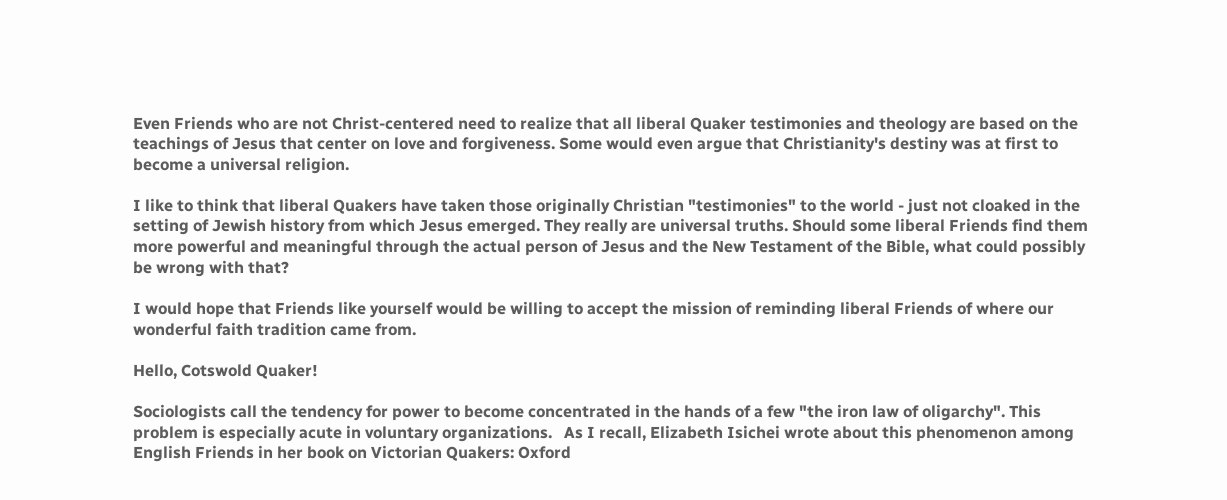Even Friends who are not Christ-centered need to realize that all liberal Quaker testimonies and theology are based on the teachings of Jesus that center on love and forgiveness. Some would even argue that Christianity's destiny was at first to become a universal religion.

I like to think that liberal Quakers have taken those originally Christian "testimonies" to the world - just not cloaked in the setting of Jewish history from which Jesus emerged. They really are universal truths. Should some liberal Friends find them more powerful and meaningful through the actual person of Jesus and the New Testament of the Bible, what could possibly be wrong with that?

I would hope that Friends like yourself would be willing to accept the mission of reminding liberal Friends of where our wonderful faith tradition came from.

Hello, Cotswold Quaker!

Sociologists call the tendency for power to become concentrated in the hands of a few "the iron law of oligarchy". This problem is especially acute in voluntary organizations.   As I recall, Elizabeth Isichei wrote about this phenomenon among English Friends in her book on Victorian Quakers: Oxford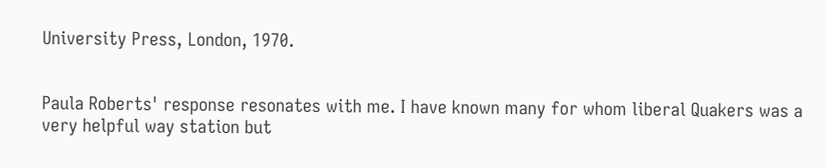University Press, London, 1970.


Paula Roberts' response resonates with me. I have known many for whom liberal Quakers was a very helpful way station but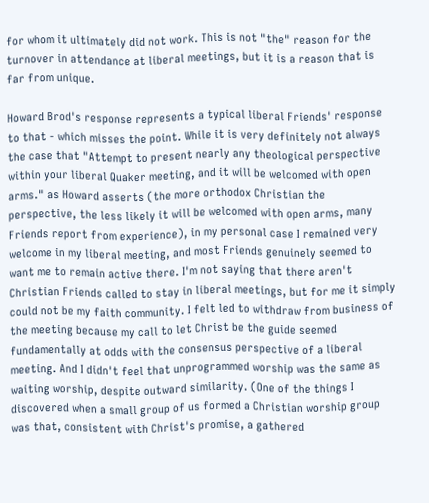for whom it ultimately did not work. This is not "the" reason for the turnover in attendance at liberal meetings, but it is a reason that is far from unique.

Howard Brod's response represents a typical liberal Friends' response to that - which misses the point. While it is very definitely not always the case that "Attempt to present nearly any theological perspective within your liberal Quaker meeting, and it will be welcomed with open arms." as Howard asserts (the more orthodox Christian the perspective, the less likely it will be welcomed with open arms, many Friends report from experience), in my personal case I remained very welcome in my liberal meeting, and most Friends genuinely seemed to want me to remain active there. I'm not saying that there aren't Christian Friends called to stay in liberal meetings, but for me it simply could not be my faith community. I felt led to withdraw from business of the meeting because my call to let Christ be the guide seemed fundamentally at odds with the consensus perspective of a liberal meeting. And I didn't feel that unprogrammed worship was the same as waiting worship, despite outward similarity. (One of the things I discovered when a small group of us formed a Christian worship group was that, consistent with Christ's promise, a gathered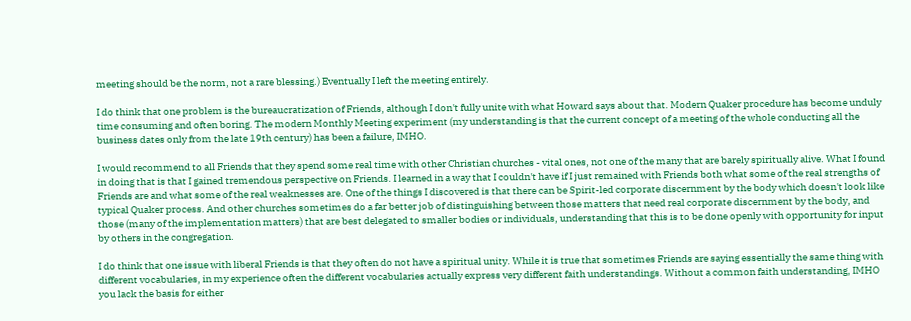meeting should be the norm, not a rare blessing.) Eventually I left the meeting entirely.

I do think that one problem is the bureaucratization of Friends, although I don't fully unite with what Howard says about that. Modern Quaker procedure has become unduly time consuming and often boring. The modern Monthly Meeting experiment (my understanding is that the current concept of a meeting of the whole conducting all the business dates only from the late 19th century) has been a failure, IMHO.

I would recommend to all Friends that they spend some real time with other Christian churches - vital ones, not one of the many that are barely spiritually alive. What I found in doing that is that I gained tremendous perspective on Friends. I learned in a way that I couldn't have if I just remained with Friends both what some of the real strengths of Friends are and what some of the real weaknesses are. One of the things I discovered is that there can be Spirit-led corporate discernment by the body which doesn't look like typical Quaker process. And other churches sometimes do a far better job of distinguishing between those matters that need real corporate discernment by the body, and those (many of the implementation matters) that are best delegated to smaller bodies or individuals, understanding that this is to be done openly with opportunity for input by others in the congregation.

I do think that one issue with liberal Friends is that they often do not have a spiritual unity. While it is true that sometimes Friends are saying essentially the same thing with different vocabularies, in my experience often the different vocabularies actually express very different faith understandings. Without a common faith understanding, IMHO you lack the basis for either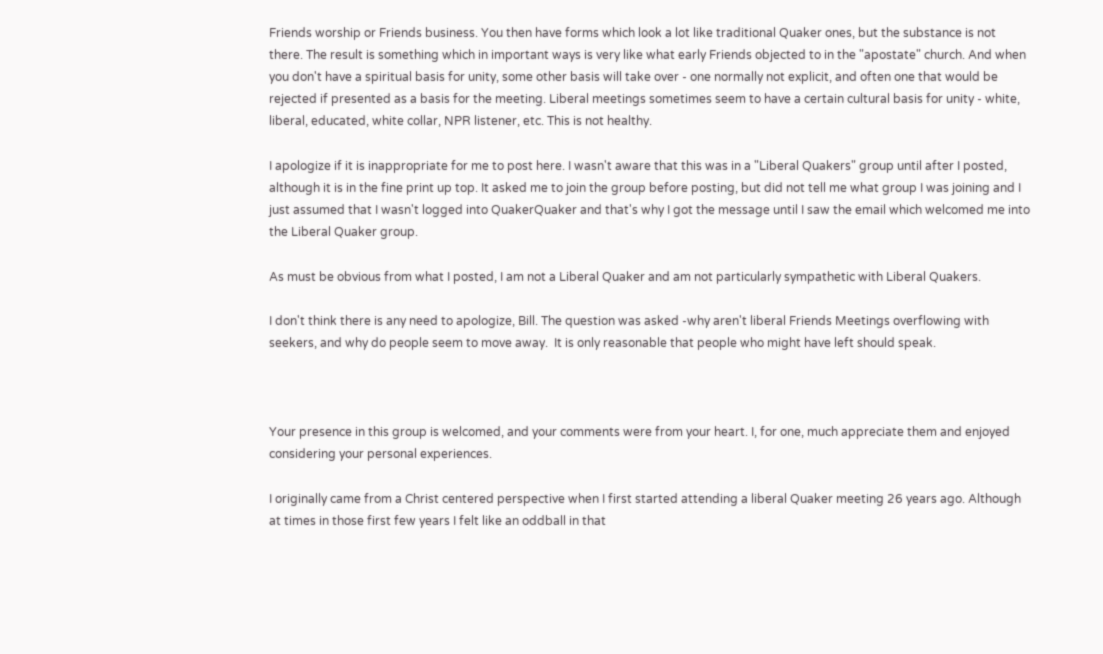Friends worship or Friends business. You then have forms which look a lot like traditional Quaker ones, but the substance is not there. The result is something which in important ways is very like what early Friends objected to in the "apostate" church. And when you don't have a spiritual basis for unity, some other basis will take over - one normally not explicit, and often one that would be rejected if presented as a basis for the meeting. Liberal meetings sometimes seem to have a certain cultural basis for unity - white, liberal, educated, white collar, NPR listener, etc. This is not healthy.

I apologize if it is inappropriate for me to post here. I wasn't aware that this was in a "Liberal Quakers" group until after I posted, although it is in the fine print up top. It asked me to join the group before posting, but did not tell me what group I was joining and I just assumed that I wasn't logged into QuakerQuaker and that's why I got the message until I saw the email which welcomed me into the Liberal Quaker group.

As must be obvious from what I posted, I am not a Liberal Quaker and am not particularly sympathetic with Liberal Quakers.

I don't think there is any need to apologize, Bill. The question was asked -why aren't liberal Friends Meetings overflowing with seekers, and why do people seem to move away.  It is only reasonable that people who might have left should speak.



Your presence in this group is welcomed, and your comments were from your heart. I, for one, much appreciate them and enjoyed considering your personal experiences.

I originally came from a Christ centered perspective when I first started attending a liberal Quaker meeting 26 years ago. Although at times in those first few years I felt like an oddball in that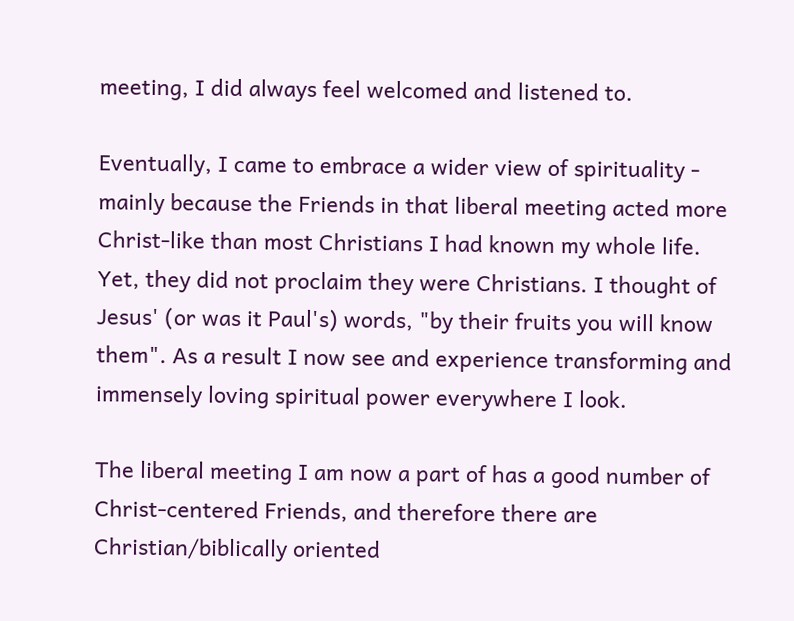meeting, I did always feel welcomed and listened to.

Eventually, I came to embrace a wider view of spirituality - mainly because the Friends in that liberal meeting acted more Christ-like than most Christians I had known my whole life. Yet, they did not proclaim they were Christians. I thought of Jesus' (or was it Paul's) words, "by their fruits you will know them". As a result I now see and experience transforming and immensely loving spiritual power everywhere I look.

The liberal meeting I am now a part of has a good number of Christ-centered Friends, and therefore there are Christian/biblically oriented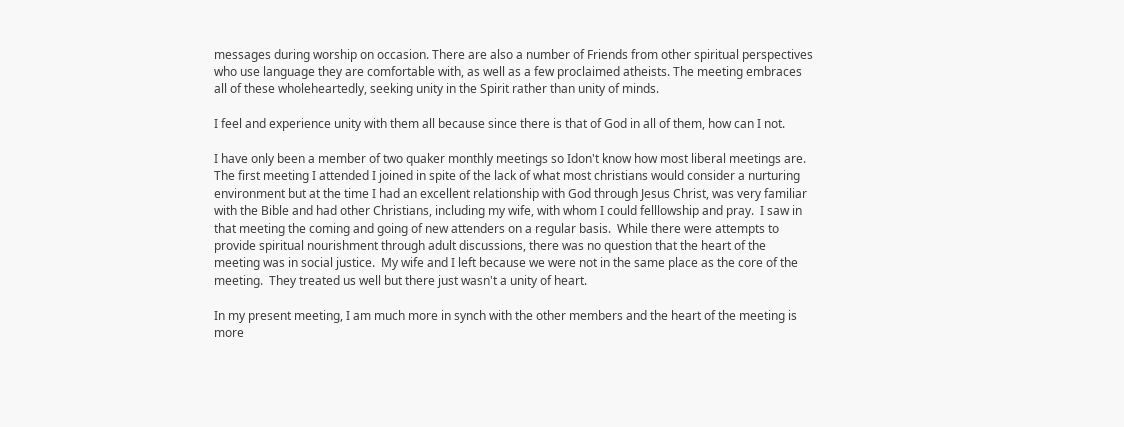messages during worship on occasion. There are also a number of Friends from other spiritual perspectives who use language they are comfortable with, as well as a few proclaimed atheists. The meeting embraces all of these wholeheartedly, seeking unity in the Spirit rather than unity of minds.

I feel and experience unity with them all because since there is that of God in all of them, how can I not.

I have only been a member of two quaker monthly meetings so Idon't know how most liberal meetings are.  The first meeting I attended I joined in spite of the lack of what most christians would consider a nurturing environment but at the time I had an excellent relationship with God through Jesus Christ, was very familiar with the Bible and had other Christians, including my wife, with whom I could felllowship and pray.  I saw in that meeting the coming and going of new attenders on a regular basis.  While there were attempts to provide spiritual nourishment through adult discussions, there was no question that the heart of the meeting was in social justice.  My wife and I left because we were not in the same place as the core of the meeting.  They treated us well but there just wasn't a unity of heart.

In my present meeting, I am much more in synch with the other members and the heart of the meeting is more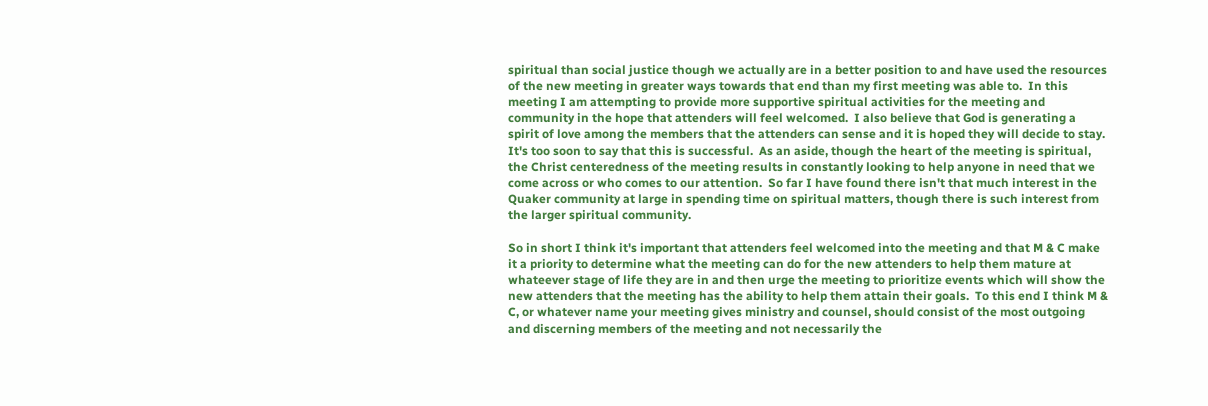spiritual than social justice though we actually are in a better position to and have used the resources of the new meeting in greater ways towards that end than my first meeting was able to.  In this meeting I am attempting to provide more supportive spiritual activities for the meeting and community in the hope that attenders will feel welcomed.  I also believe that God is generating a spirit of love among the members that the attenders can sense and it is hoped they will decide to stay.  It's too soon to say that this is successful.  As an aside, though the heart of the meeting is spiritual, the Christ centeredness of the meeting results in constantly looking to help anyone in need that we come across or who comes to our attention.  So far I have found there isn't that much interest in the Quaker community at large in spending time on spiritual matters, though there is such interest from the larger spiritual community.

So in short I think it's important that attenders feel welcomed into the meeting and that M & C make it a priority to determine what the meeting can do for the new attenders to help them mature at whateever stage of life they are in and then urge the meeting to prioritize events which will show the new attenders that the meeting has the ability to help them attain their goals.  To this end I think M &
C, or whatever name your meeting gives ministry and counsel, should consist of the most outgoing and discerning members of the meeting and not necessarily the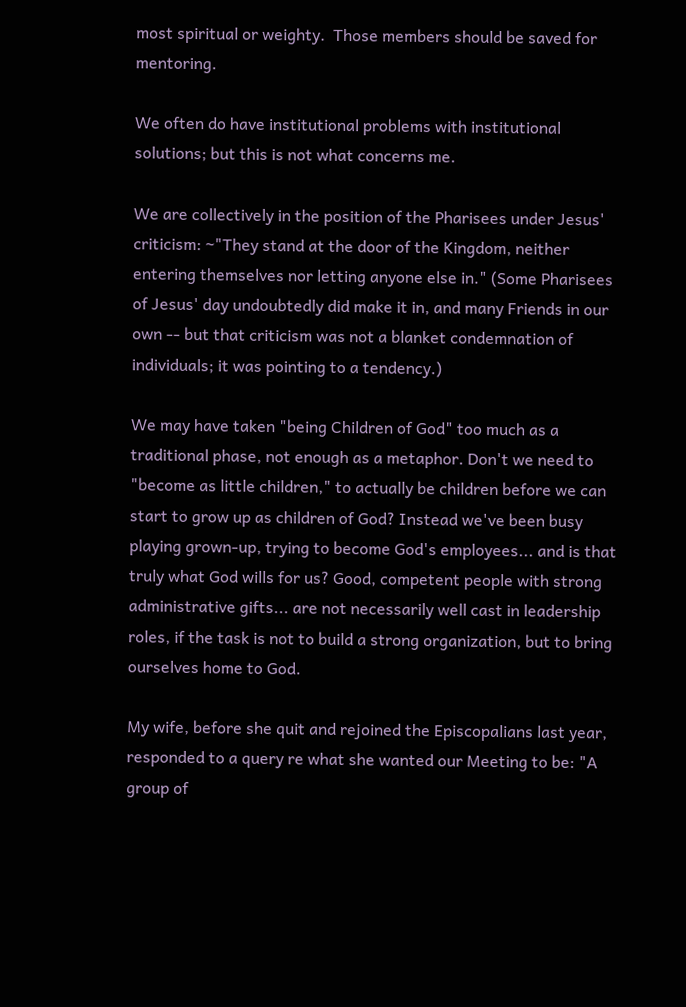most spiritual or weighty.  Those members should be saved for mentoring.

We often do have institutional problems with institutional solutions; but this is not what concerns me.

We are collectively in the position of the Pharisees under Jesus' criticism: ~"They stand at the door of the Kingdom, neither entering themselves nor letting anyone else in." (Some Pharisees of Jesus' day undoubtedly did make it in, and many Friends in our own -- but that criticism was not a blanket condemnation of individuals; it was pointing to a tendency.)

We may have taken "being Children of God" too much as a traditional phase, not enough as a metaphor. Don't we need to "become as little children," to actually be children before we can start to grow up as children of God? Instead we've been busy playing grown-up, trying to become God's employees... and is that truly what God wills for us? Good, competent people with strong administrative gifts... are not necessarily well cast in leadership roles, if the task is not to build a strong organization, but to bring ourselves home to God.

My wife, before she quit and rejoined the Episcopalians last year, responded to a query re what she wanted our Meeting to be: "A group of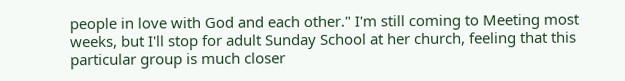people in love with God and each other." I'm still coming to Meeting most weeks, but I'll stop for adult Sunday School at her church, feeling that this particular group is much closer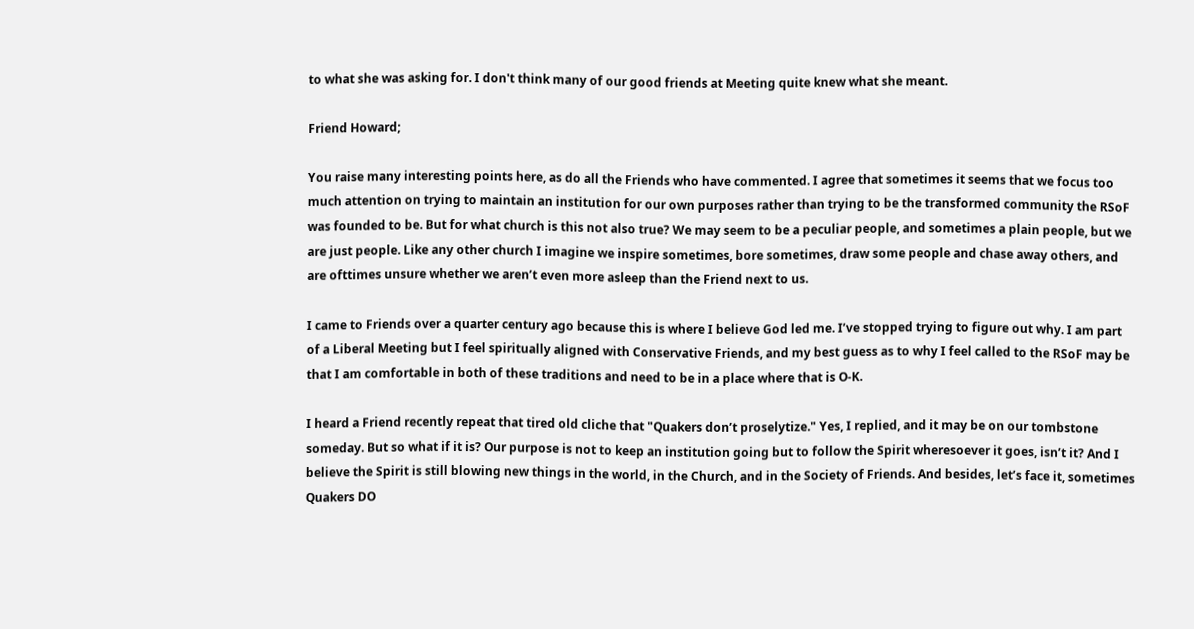to what she was asking for. I don't think many of our good friends at Meeting quite knew what she meant.

Friend Howard;

You raise many interesting points here, as do all the Friends who have commented. I agree that sometimes it seems that we focus too much attention on trying to maintain an institution for our own purposes rather than trying to be the transformed community the RSoF was founded to be. But for what church is this not also true? We may seem to be a peculiar people, and sometimes a plain people, but we are just people. Like any other church I imagine we inspire sometimes, bore sometimes, draw some people and chase away others, and are ofttimes unsure whether we aren’t even more asleep than the Friend next to us.

I came to Friends over a quarter century ago because this is where I believe God led me. I’ve stopped trying to figure out why. I am part of a Liberal Meeting but I feel spiritually aligned with Conservative Friends, and my best guess as to why I feel called to the RSoF may be that I am comfortable in both of these traditions and need to be in a place where that is O-K.

I heard a Friend recently repeat that tired old cliche that "Quakers don’t proselytize." Yes, I replied, and it may be on our tombstone someday. But so what if it is? Our purpose is not to keep an institution going but to follow the Spirit wheresoever it goes, isn’t it? And I believe the Spirit is still blowing new things in the world, in the Church, and in the Society of Friends. And besides, let’s face it, sometimes Quakers DO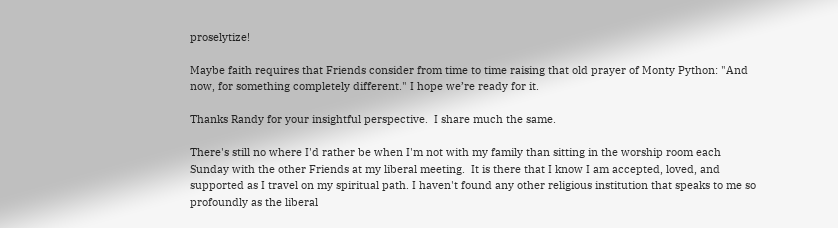proselytize!

Maybe faith requires that Friends consider from time to time raising that old prayer of Monty Python: "And now, for something completely different." I hope we’re ready for it.

Thanks Randy for your insightful perspective.  I share much the same.

There's still no where I'd rather be when I'm not with my family than sitting in the worship room each Sunday with the other Friends at my liberal meeting.  It is there that I know I am accepted, loved, and supported as I travel on my spiritual path. I haven't found any other religious institution that speaks to me so profoundly as the liberal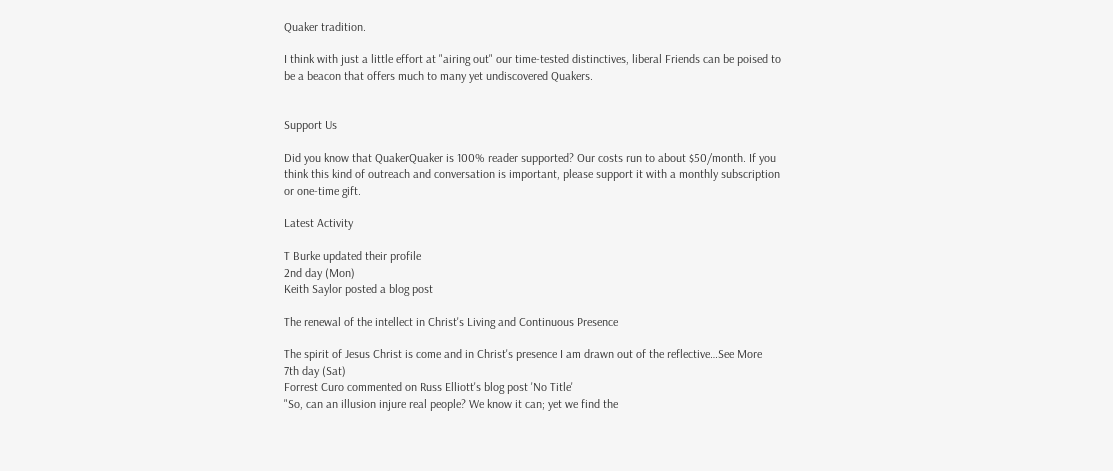Quaker tradition.

I think with just a little effort at "airing out" our time-tested distinctives, liberal Friends can be poised to be a beacon that offers much to many yet undiscovered Quakers.


Support Us

Did you know that QuakerQuaker is 100% reader supported? Our costs run to about $50/month. If you think this kind of outreach and conversation is important, please support it with a monthly subscription or one-time gift.

Latest Activity

T Burke updated their profile
2nd day (Mon)
Keith Saylor posted a blog post

The renewal of the intellect in Christ's Living and Continuous Presence

The spirit of Jesus Christ is come and in Christ's presence I am drawn out of the reflective…See More
7th day (Sat)
Forrest Curo commented on Russ Elliott's blog post 'No Title'
"So, can an illusion injure real people? We know it can; yet we find the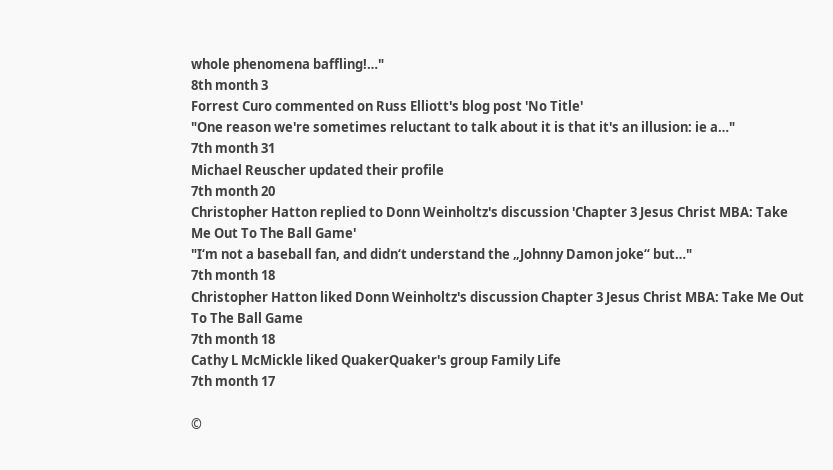whole phenomena baffling!…"
8th month 3
Forrest Curo commented on Russ Elliott's blog post 'No Title'
"One reason we're sometimes reluctant to talk about it is that it's an illusion: ie a…"
7th month 31
Michael Reuscher updated their profile
7th month 20
Christopher Hatton replied to Donn Weinholtz's discussion 'Chapter 3 Jesus Christ MBA: Take Me Out To The Ball Game'
"I‘m not a baseball fan, and didn‘t understand the „Johnny Damon joke“ but…"
7th month 18
Christopher Hatton liked Donn Weinholtz's discussion Chapter 3 Jesus Christ MBA: Take Me Out To The Ball Game
7th month 18
Cathy L McMickle liked QuakerQuaker's group Family Life
7th month 17

©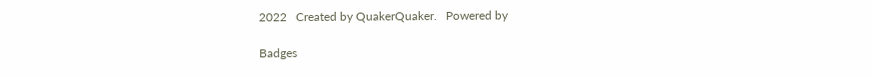2022   Created by QuakerQuaker.   Powered by

Badges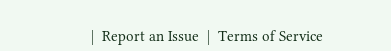|  Report an Issue  |  Terms of Service